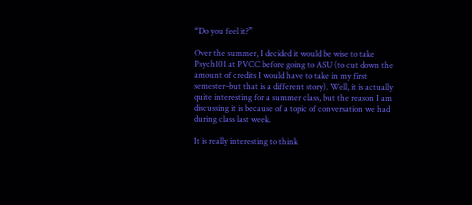“Do you feel it?”

Over the summer, I decided it would be wise to take Psych101 at PVCC before going to ASU (to cut down the amount of credits I would have to take in my first semester–but that is a different story). Well, it is actually quite interesting for a summer class, but the reason I am discussing it is because of a topic of conversation we had during class last week.

It is really interesting to think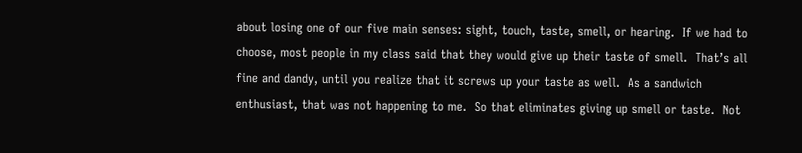about losing one of our five main senses: sight, touch, taste, smell, or hearing.  If we had to choose, most people in my class said that they would give up their taste of smell.  That’s all fine and dandy, until you realize that it screws up your taste as well.  As a sandwich enthusiast, that was not happening to me.  So that eliminates giving up smell or taste.  Not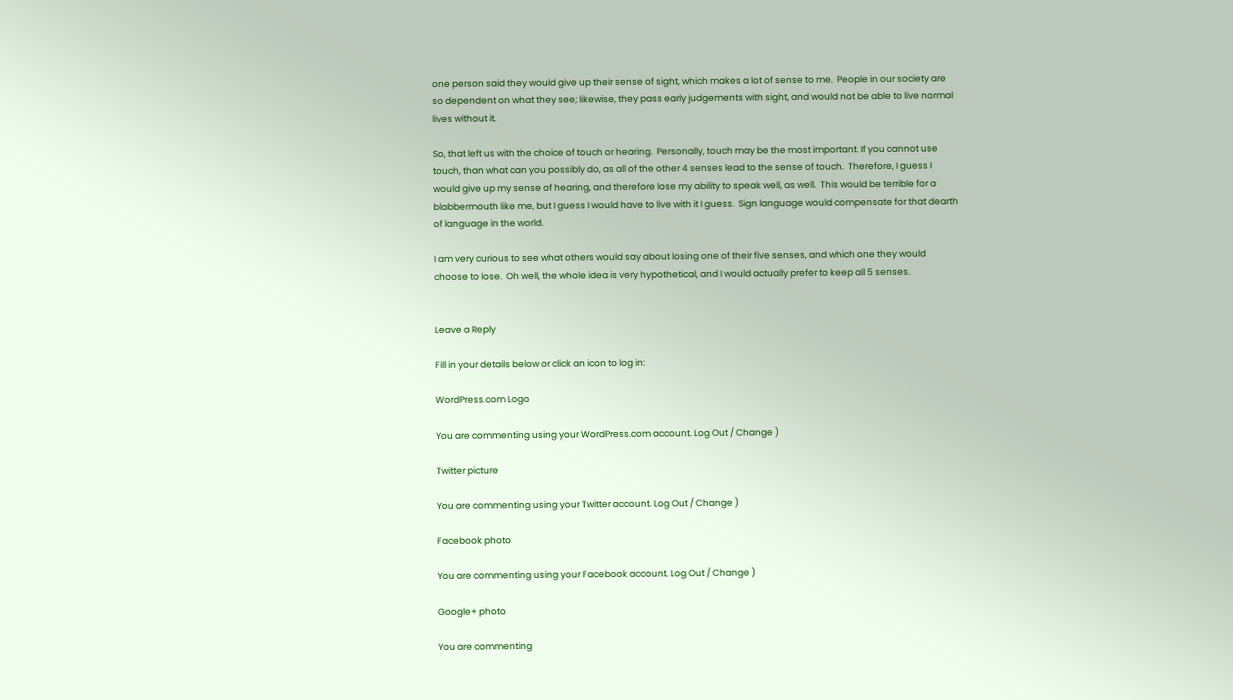one person said they would give up their sense of sight, which makes a lot of sense to me.  People in our society are so dependent on what they see; likewise, they pass early judgements with sight, and would not be able to live normal lives without it.

So, that left us with the choice of touch or hearing.  Personally, touch may be the most important. If you cannot use touch, than what can you possibly do, as all of the other 4 senses lead to the sense of touch.  Therefore, I guess I would give up my sense of hearing, and therefore lose my ability to speak well, as well.  This would be terrible for a blabbermouth like me, but I guess I would have to live with it I guess.  Sign language would compensate for that dearth of language in the world.

I am very curious to see what others would say about losing one of their five senses, and which one they would choose to lose.  Oh well, the whole idea is very hypothetical, and I would actually prefer to keep all 5 senses.


Leave a Reply

Fill in your details below or click an icon to log in:

WordPress.com Logo

You are commenting using your WordPress.com account. Log Out / Change )

Twitter picture

You are commenting using your Twitter account. Log Out / Change )

Facebook photo

You are commenting using your Facebook account. Log Out / Change )

Google+ photo

You are commenting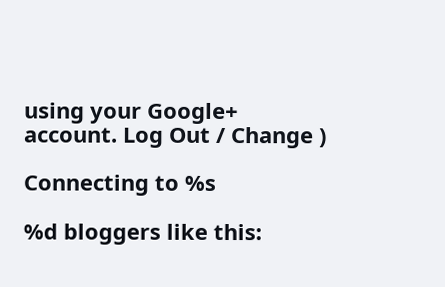using your Google+ account. Log Out / Change )

Connecting to %s

%d bloggers like this: